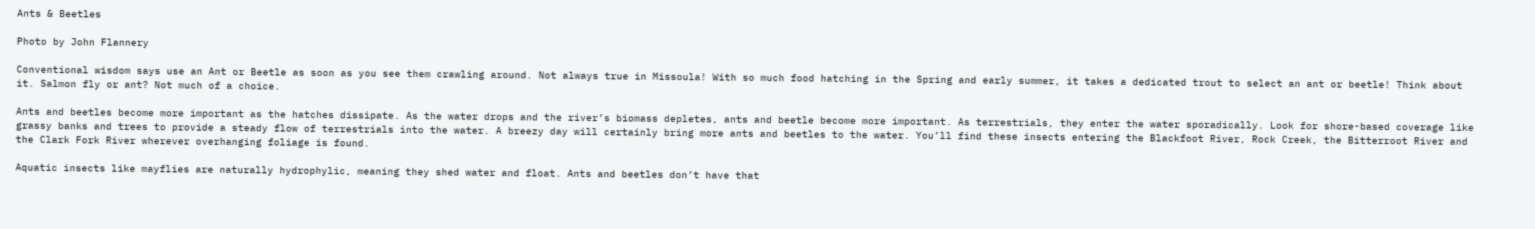Ants & Beetles

Photo by John Flannery

Conventional wisdom says use an Ant or Beetle as soon as you see them crawling around. Not always true in Missoula! With so much food hatching in the Spring and early summer, it takes a dedicated trout to select an ant or beetle! Think about it. Salmon fly or ant? Not much of a choice.

Ants and beetles become more important as the hatches dissipate. As the water drops and the river’s biomass depletes, ants and beetle become more important. As terrestrials, they enter the water sporadically. Look for shore-based coverage like grassy banks and trees to provide a steady flow of terrestrials into the water. A breezy day will certainly bring more ants and beetles to the water. You’ll find these insects entering the Blackfoot River, Rock Creek, the Bitterroot River and the Clark Fork River wherever overhanging foliage is found.

Aquatic insects like mayflies are naturally hydrophylic, meaning they shed water and float. Ants and beetles don’t have that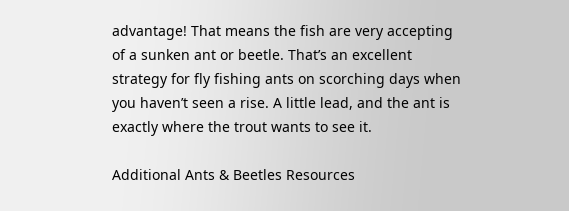advantage! That means the fish are very accepting of a sunken ant or beetle. That’s an excellent strategy for fly fishing ants on scorching days when you haven’t seen a rise. A little lead, and the ant is exactly where the trout wants to see it.

Additional Ants & Beetles Resources